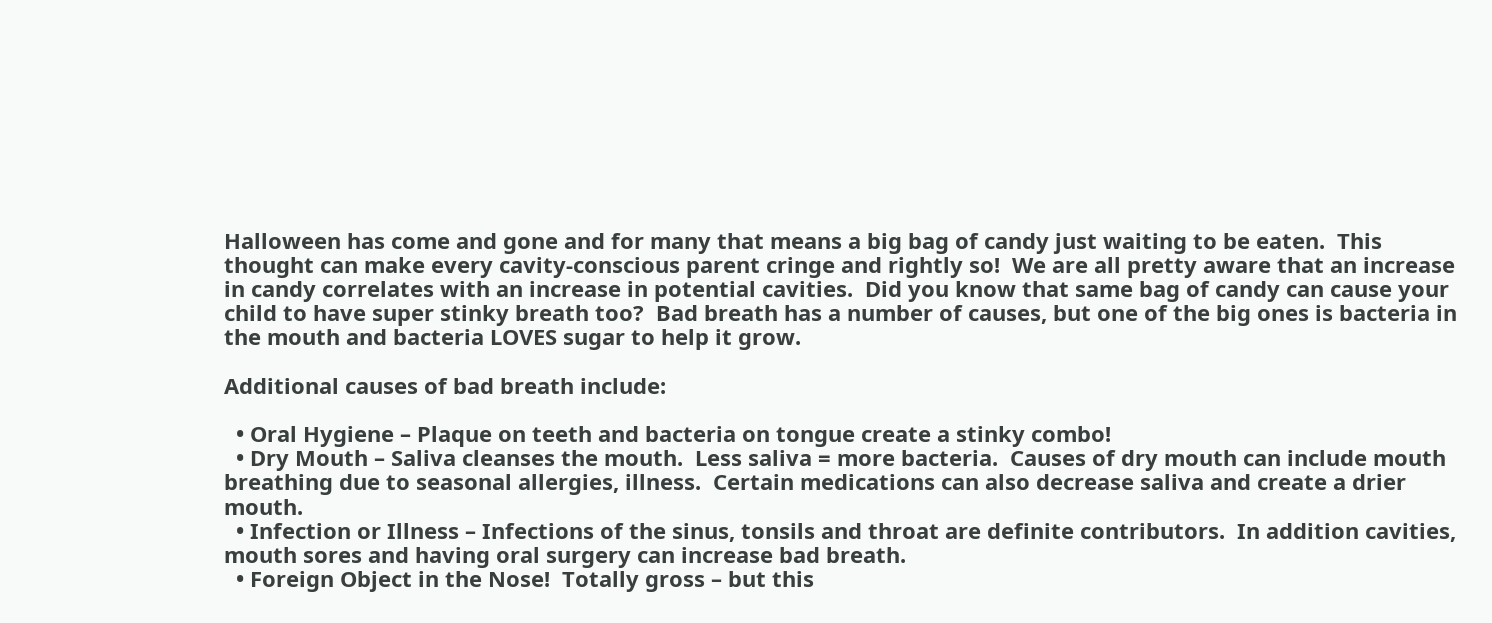Halloween has come and gone and for many that means a big bag of candy just waiting to be eaten.  This thought can make every cavity-conscious parent cringe and rightly so!  We are all pretty aware that an increase in candy correlates with an increase in potential cavities.  Did you know that same bag of candy can cause your child to have super stinky breath too?  Bad breath has a number of causes, but one of the big ones is bacteria in the mouth and bacteria LOVES sugar to help it grow.

Additional causes of bad breath include:

  • Oral Hygiene – Plaque on teeth and bacteria on tongue create a stinky combo!
  • Dry Mouth – Saliva cleanses the mouth.  Less saliva = more bacteria.  Causes of dry mouth can include mouth breathing due to seasonal allergies, illness.  Certain medications can also decrease saliva and create a drier mouth.
  • Infection or Illness – Infections of the sinus, tonsils and throat are definite contributors.  In addition cavities, mouth sores and having oral surgery can increase bad breath.
  • Foreign Object in the Nose!  Totally gross – but this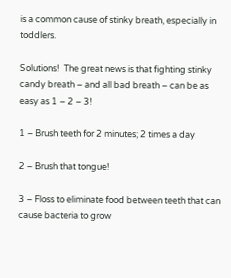is a common cause of stinky breath, especially in toddlers.

Solutions!  The great news is that fighting stinky candy breath – and all bad breath – can be as easy as 1 – 2 – 3!

1 – Brush teeth for 2 minutes; 2 times a day

2 – Brush that tongue!

3 – Floss to eliminate food between teeth that can cause bacteria to grow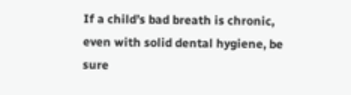If a child’s bad breath is chronic, even with solid dental hygiene, be sure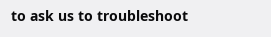to ask us to troubleshoot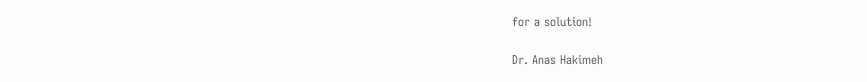for a solution!

Dr. Anas Hakimeh